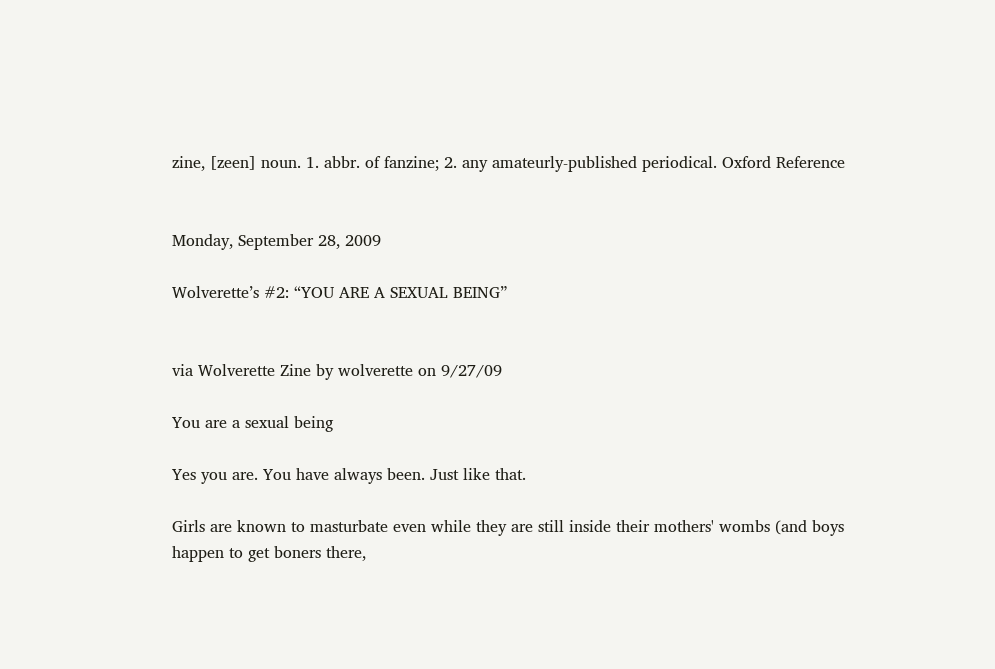zine, [zeen] noun. 1. abbr. of fanzine; 2. any amateurly-published periodical. Oxford Reference


Monday, September 28, 2009

Wolverette’s #2: “YOU ARE A SEXUAL BEING”


via Wolverette Zine by wolverette on 9/27/09

You are a sexual being

Yes you are. You have always been. Just like that.

Girls are known to masturbate even while they are still inside their mothers' wombs (and boys happen to get boners there,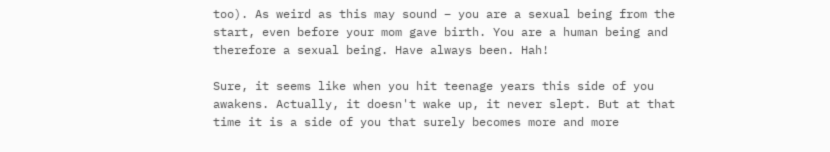too). As weird as this may sound – you are a sexual being from the start, even before your mom gave birth. You are a human being and therefore a sexual being. Have always been. Hah!

Sure, it seems like when you hit teenage years this side of you awakens. Actually, it doesn't wake up, it never slept. But at that time it is a side of you that surely becomes more and more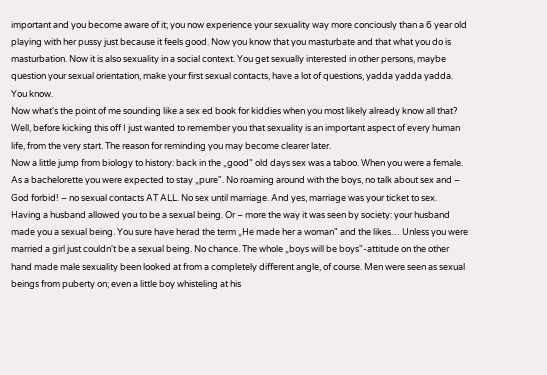important and you become aware of it; you now experience your sexuality way more conciously than a 6 year old playing with her pussy just because it feels good. Now you know that you masturbate and that what you do is masturbation. Now it is also sexuality in a social context. You get sexually interested in other persons, maybe question your sexual orientation, make your first sexual contacts, have a lot of questions, yadda yadda yadda. You know.
Now what's the point of me sounding like a sex ed book for kiddies when you most likely already know all that? Well, before kicking this off I just wanted to remember you that sexuality is an important aspect of every human life, from the very start. The reason for reminding you may become clearer later.
Now a little jump from biology to history: back in the „good" old days sex was a taboo. When you were a female. As a bachelorette you were expected to stay „pure". No roaming around with the boys, no talk about sex and – God forbid! – no sexual contacts AT ALL. No sex until marriage. And yes, marriage was your ticket to sex. Having a husband allowed you to be a sexual being. Or – more the way it was seen by society: your husband made you a sexual being. You sure have herad the term „He made her a woman" and the likes… Unless you were married a girl just couldn't be a sexual being. No chance. The whole „boys will be boys"-attitude on the other hand made male sexuality been looked at from a completely different angle, of course. Men were seen as sexual beings from puberty on; even a little boy whisteling at his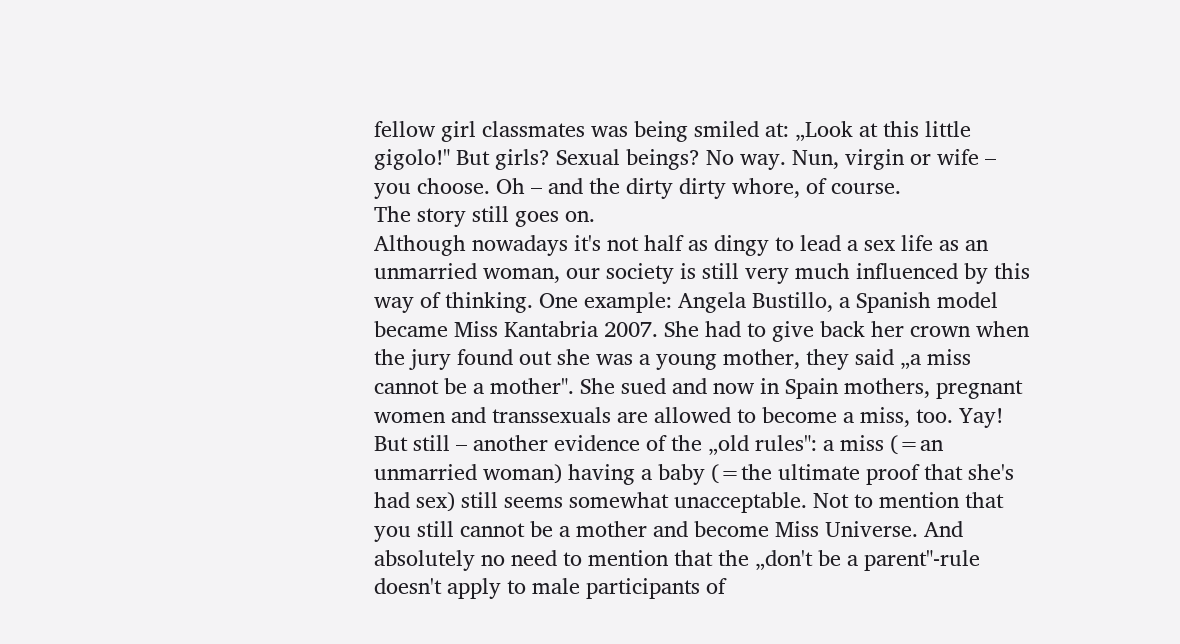fellow girl classmates was being smiled at: „Look at this little gigolo!" But girls? Sexual beings? No way. Nun, virgin or wife – you choose. Oh – and the dirty dirty whore, of course.
The story still goes on.
Although nowadays it's not half as dingy to lead a sex life as an unmarried woman, our society is still very much influenced by this way of thinking. One example: Angela Bustillo, a Spanish model became Miss Kantabria 2007. She had to give back her crown when the jury found out she was a young mother, they said „a miss cannot be a mother". She sued and now in Spain mothers, pregnant women and transsexuals are allowed to become a miss, too. Yay! But still – another evidence of the „old rules": a miss (=an unmarried woman) having a baby (=the ultimate proof that she's had sex) still seems somewhat unacceptable. Not to mention that you still cannot be a mother and become Miss Universe. And absolutely no need to mention that the „don't be a parent"-rule doesn't apply to male participants of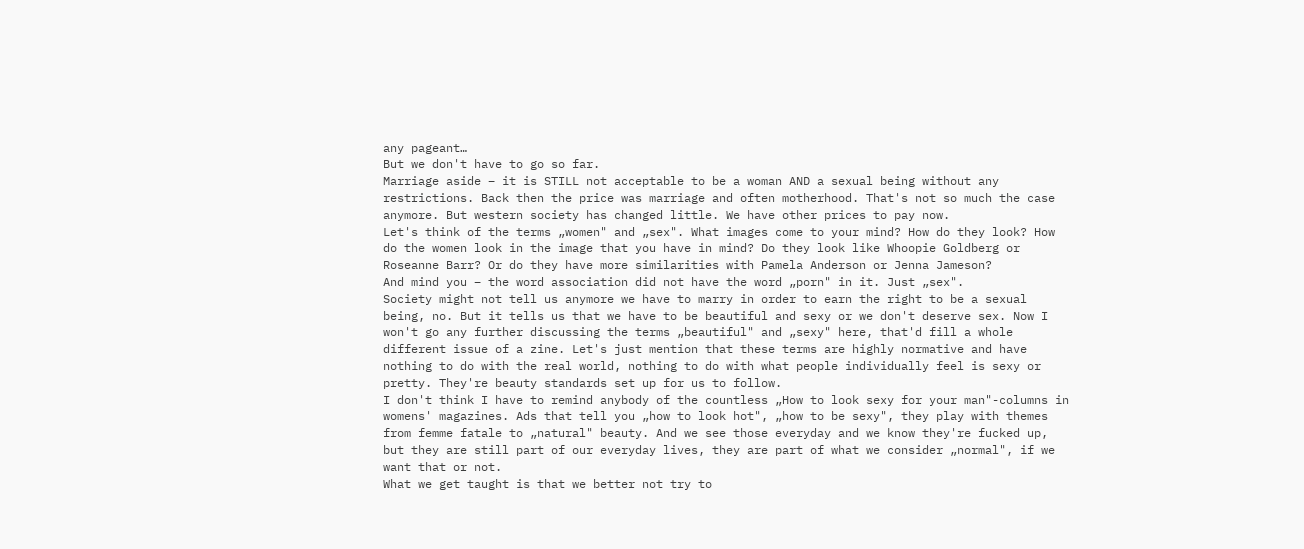any pageant…
But we don't have to go so far.
Marriage aside – it is STILL not acceptable to be a woman AND a sexual being without any restrictions. Back then the price was marriage and often motherhood. That's not so much the case anymore. But western society has changed little. We have other prices to pay now.
Let's think of the terms „women" and „sex". What images come to your mind? How do they look? How do the women look in the image that you have in mind? Do they look like Whoopie Goldberg or Roseanne Barr? Or do they have more similarities with Pamela Anderson or Jenna Jameson?
And mind you – the word association did not have the word „porn" in it. Just „sex".
Society might not tell us anymore we have to marry in order to earn the right to be a sexual being, no. But it tells us that we have to be beautiful and sexy or we don't deserve sex. Now I won't go any further discussing the terms „beautiful" and „sexy" here, that'd fill a whole different issue of a zine. Let's just mention that these terms are highly normative and have nothing to do with the real world, nothing to do with what people individually feel is sexy or pretty. They're beauty standards set up for us to follow.
I don't think I have to remind anybody of the countless „How to look sexy for your man"-columns in womens' magazines. Ads that tell you „how to look hot", „how to be sexy", they play with themes from femme fatale to „natural" beauty. And we see those everyday and we know they're fucked up, but they are still part of our everyday lives, they are part of what we consider „normal", if we want that or not.
What we get taught is that we better not try to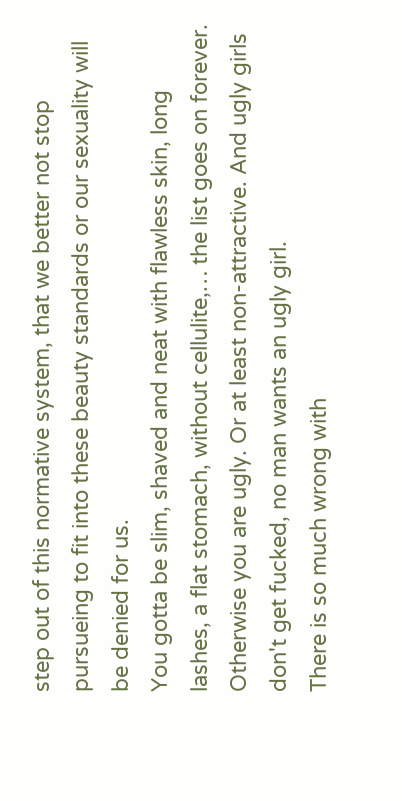step out of this normative system, that we better not stop pursueing to fit into these beauty standards or our sexuality will be denied for us.
You gotta be slim, shaved and neat with flawless skin, long lashes, a flat stomach, without cellulite,… the list goes on forever. Otherwise you are ugly. Or at least non-attractive. And ugly girls don't get fucked, no man wants an ugly girl.
There is so much wrong with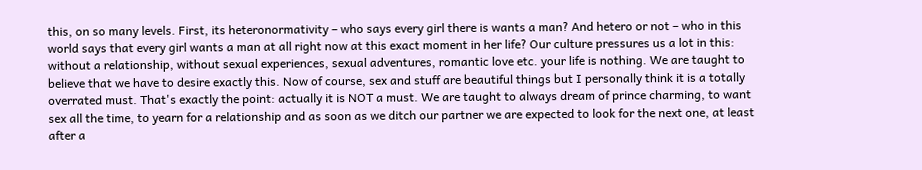this, on so many levels. First, its heteronormativity – who says every girl there is wants a man? And hetero or not – who in this world says that every girl wants a man at all right now at this exact moment in her life? Our culture pressures us a lot in this: without a relationship, without sexual experiences, sexual adventures, romantic love etc. your life is nothing. We are taught to believe that we have to desire exactly this. Now of course, sex and stuff are beautiful things but I personally think it is a totally overrated must. That's exactly the point: actually it is NOT a must. We are taught to always dream of prince charming, to want sex all the time, to yearn for a relationship and as soon as we ditch our partner we are expected to look for the next one, at least after a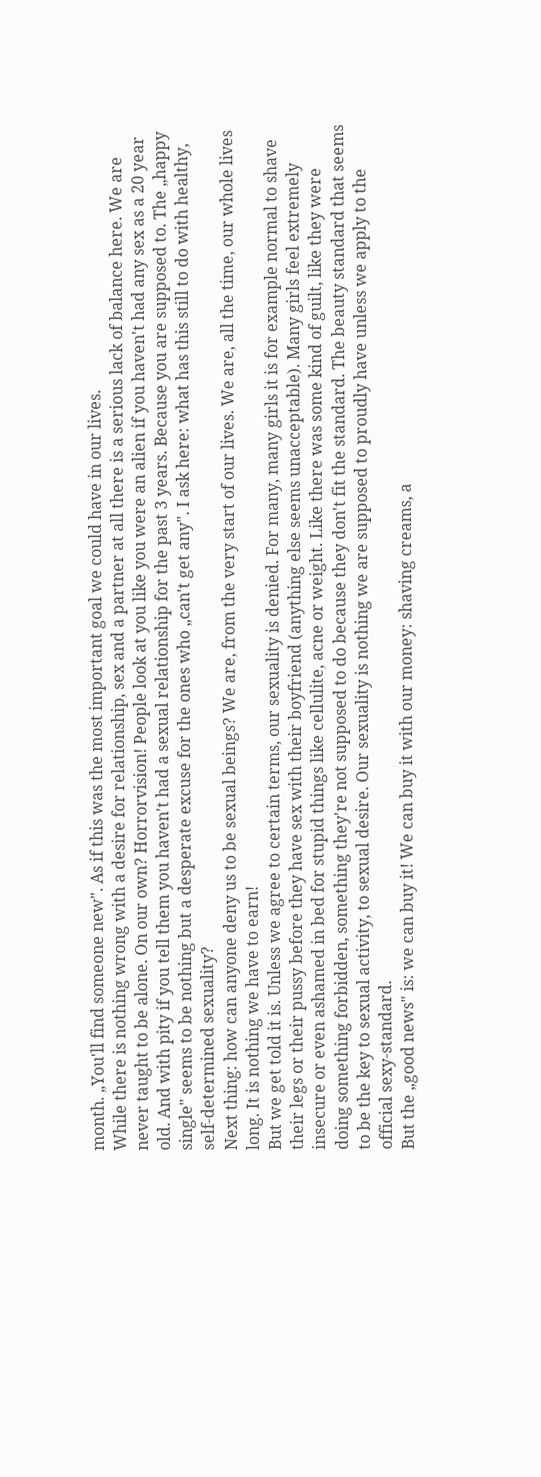month. „You'll find someone new". As if this was the most important goal we could have in our lives.
While there is nothing wrong with a desire for relationship, sex and a partner at all there is a serious lack of balance here. We are never taught to be alone. On our own? Horrorvision! People look at you like you were an alien if you haven't had any sex as a 20 year old. And with pity if you tell them you haven't had a sexual relationship for the past 3 years. Because you are supposed to. The „happy single" seems to be nothing but a desperate excuse for the ones who „can't get any". I ask here: what has this still to do with healthy, self-determined sexuality?
Next thing: how can anyone deny us to be sexual beings? We are, from the very start of our lives. We are, all the time, our whole lives long. It is nothing we have to earn!
But we get told it is. Unless we agree to certain terms, our sexuality is denied. For many, many girls it is for example normal to shave their legs or their pussy before they have sex with their boyfriend (anything else seems unacceptable). Many girls feel extremely insecure or even ashamed in bed for stupid things like cellulite, acne or weight. Like there was some kind of guilt, like they were doing something forbidden, something they're not supposed to do because they don't fit the standard. The beauty standard that seems to be the key to sexual activity, to sexual desire. Our sexuality is nothing we are supposed to proudly have unless we apply to the official sexy-standard.
But the „good news" is: we can buy it! We can buy it with our money: shaving creams, a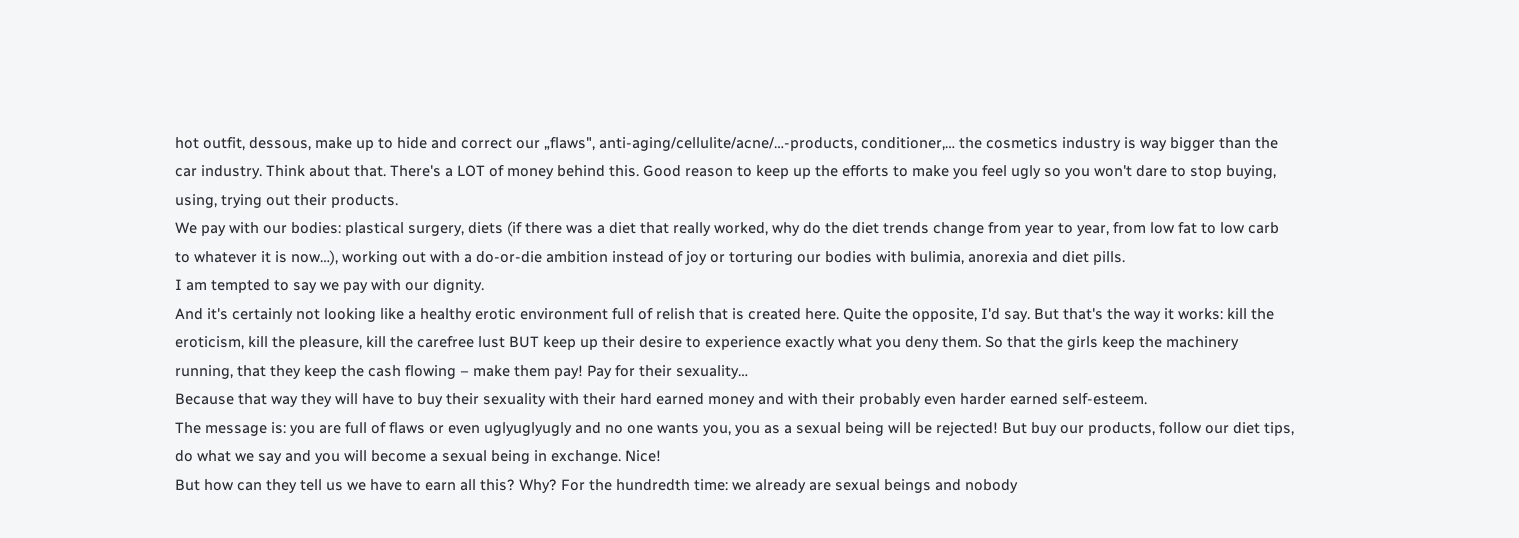hot outfit, dessous, make up to hide and correct our „flaws", anti-aging/cellulite/acne/…-products, conditioner,… the cosmetics industry is way bigger than the car industry. Think about that. There's a LOT of money behind this. Good reason to keep up the efforts to make you feel ugly so you won't dare to stop buying, using, trying out their products.
We pay with our bodies: plastical surgery, diets (if there was a diet that really worked, why do the diet trends change from year to year, from low fat to low carb to whatever it is now…), working out with a do-or-die ambition instead of joy or torturing our bodies with bulimia, anorexia and diet pills.
I am tempted to say we pay with our dignity.
And it's certainly not looking like a healthy erotic environment full of relish that is created here. Quite the opposite, I'd say. But that's the way it works: kill the eroticism, kill the pleasure, kill the carefree lust BUT keep up their desire to experience exactly what you deny them. So that the girls keep the machinery running, that they keep the cash flowing – make them pay! Pay for their sexuality…
Because that way they will have to buy their sexuality with their hard earned money and with their probably even harder earned self-esteem.
The message is: you are full of flaws or even uglyuglyugly and no one wants you, you as a sexual being will be rejected! But buy our products, follow our diet tips, do what we say and you will become a sexual being in exchange. Nice!
But how can they tell us we have to earn all this? Why? For the hundredth time: we already are sexual beings and nobody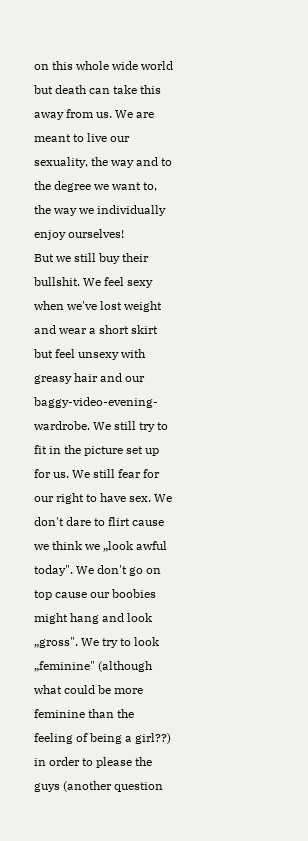on this whole wide world but death can take this away from us. We are meant to live our sexuality, the way and to the degree we want to, the way we individually enjoy ourselves!
But we still buy their bullshit. We feel sexy when we've lost weight and wear a short skirt but feel unsexy with greasy hair and our baggy-video-evening-wardrobe. We still try to fit in the picture set up for us. We still fear for our right to have sex. We don't dare to flirt cause we think we „look awful today". We don't go on top cause our boobies might hang and look „gross". We try to look „feminine" (although what could be more feminine than the feeling of being a girl??) in order to please the guys (another question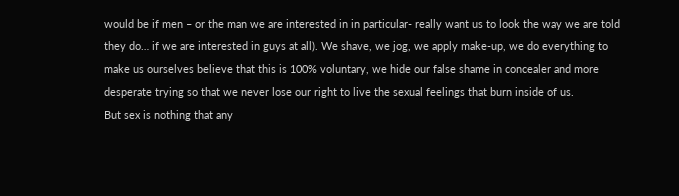would be if men – or the man we are interested in in particular- really want us to look the way we are told they do… if we are interested in guys at all). We shave, we jog, we apply make-up, we do everything to make us ourselves believe that this is 100% voluntary, we hide our false shame in concealer and more desperate trying so that we never lose our right to live the sexual feelings that burn inside of us.
But sex is nothing that any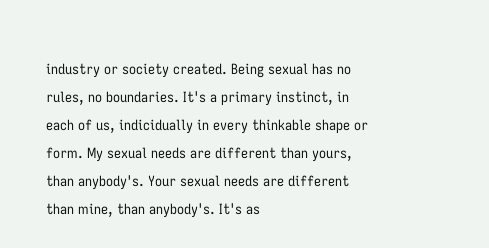industry or society created. Being sexual has no rules, no boundaries. It's a primary instinct, in each of us, indicidually in every thinkable shape or form. My sexual needs are different than yours, than anybody's. Your sexual needs are different than mine, than anybody's. It's as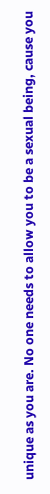unique as you are. No one needs to allow you to be a sexual being, cause you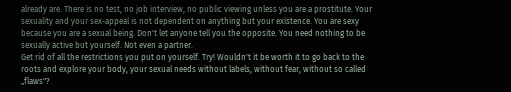already are. There is no test, no job interview, no public viewing unless you are a prostitute. Your sexuality and your sex-appeal is not dependent on anything but your existence. You are sexy because you are a sexual being. Don't let anyone tell you the opposite. You need nothing to be sexually active but yourself. Not even a partner.
Get rid of all the restrictions you put on yourself. Try! Wouldn't it be worth it to go back to the roots and explore your body, your sexual needs without labels, without fear, without so called „flaws"?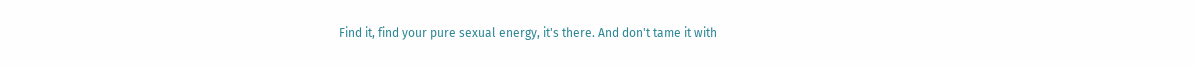Find it, find your pure sexual energy, it's there. And don't tame it with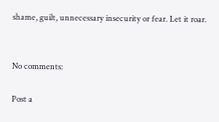shame, guilt, unnecessary insecurity or fear. Let it roar.


No comments:

Post a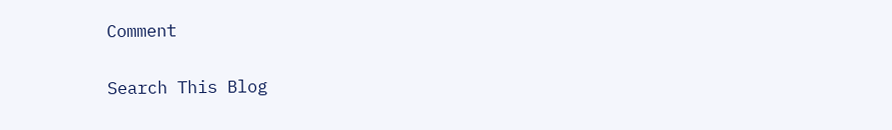Comment

Search This Blog